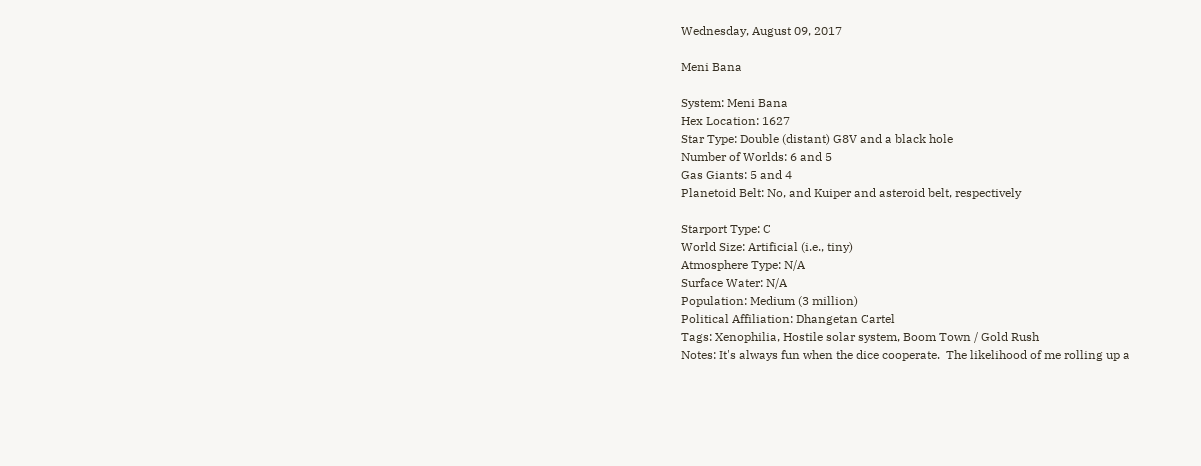Wednesday, August 09, 2017

Meni Bana

System: Meni Bana
Hex Location: 1627
Star Type: Double (distant) G8V and a black hole
Number of Worlds: 6 and 5
Gas Giants: 5 and 4
Planetoid Belt: No, and Kuiper and asteroid belt, respectively

Starport Type: C
World Size: Artificial (i.e., tiny)
Atmosphere Type: N/A
Surface Water: N/A
Population: Medium (3 million)
Political Affiliation: Dhangetan Cartel
Tags: Xenophilia, Hostile solar system, Boom Town / Gold Rush
Notes: It's always fun when the dice cooperate.  The likelihood of me rolling up a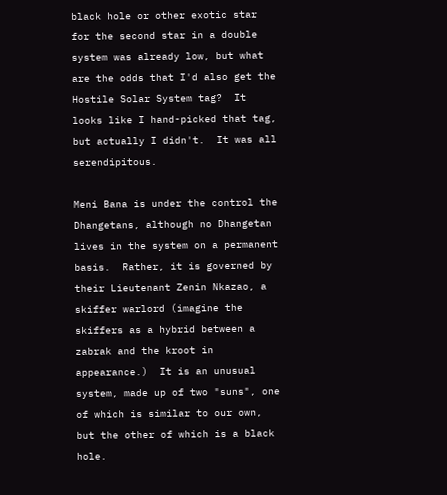black hole or other exotic star for the second star in a double system was already low, but what are the odds that I'd also get the Hostile Solar System tag?  It looks like I hand-picked that tag, but actually I didn't.  It was all serendipitous.

Meni Bana is under the control the Dhangetans, although no Dhangetan lives in the system on a permanent basis.  Rather, it is governed by their Lieutenant Zenin Nkazao, a skiffer warlord (imagine the skiffers as a hybrid between a zabrak and the kroot in appearance.)  It is an unusual system, made up of two "suns", one of which is similar to our own, but the other of which is a black hole.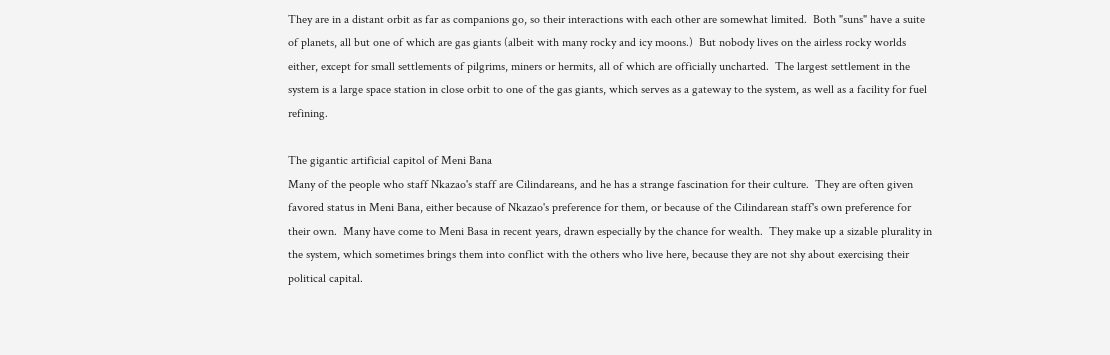They are in a distant orbit as far as companions go, so their interactions with each other are somewhat limited.  Both "suns" have a suite of planets, all but one of which are gas giants (albeit with many rocky and icy moons.)  But nobody lives on the airless rocky worlds either, except for small settlements of pilgrims, miners or hermits, all of which are officially uncharted.  The largest settlement in the system is a large space station in close orbit to one of the gas giants, which serves as a gateway to the system, as well as a facility for fuel refining.

The gigantic artificial capitol of Meni Bana
Many of the people who staff Nkazao's staff are Cilindareans, and he has a strange fascination for their culture.  They are often given favored status in Meni Bana, either because of Nkazao's preference for them, or because of the Cilindarean staff's own preference for their own.  Many have come to Meni Basa in recent years, drawn especially by the chance for wealth.  They make up a sizable plurality in the system, which sometimes brings them into conflict with the others who live here, because they are not shy about exercising their political capital.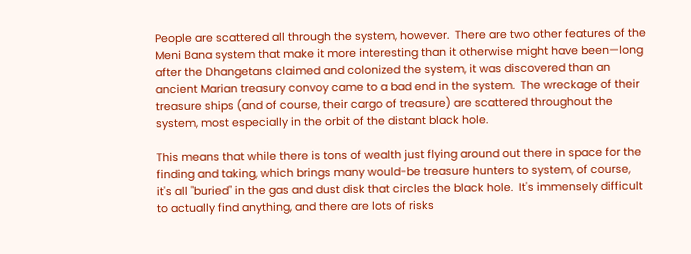People are scattered all through the system, however.  There are two other features of the Meni Bana system that make it more interesting than it otherwise might have been—long after the Dhangetans claimed and colonized the system, it was discovered than an ancient Marian treasury convoy came to a bad end in the system.  The wreckage of their treasure ships (and of course, their cargo of treasure) are scattered throughout the system, most especially in the orbit of the distant black hole.

This means that while there is tons of wealth just flying around out there in space for the finding and taking, which brings many would-be treasure hunters to system, of course, it's all "buried" in the gas and dust disk that circles the black hole.  It's immensely difficult to actually find anything, and there are lots of risks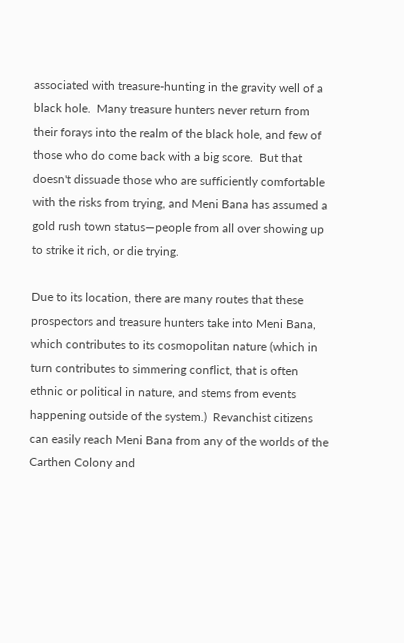associated with treasure-hunting in the gravity well of a black hole.  Many treasure hunters never return from their forays into the realm of the black hole, and few of those who do come back with a big score.  But that doesn't dissuade those who are sufficiently comfortable with the risks from trying, and Meni Bana has assumed a gold rush town status—people from all over showing up to strike it rich, or die trying.

Due to its location, there are many routes that these prospectors and treasure hunters take into Meni Bana, which contributes to its cosmopolitan nature (which in turn contributes to simmering conflict, that is often ethnic or political in nature, and stems from events happening outside of the system.)  Revanchist citizens can easily reach Meni Bana from any of the worlds of the Carthen Colony and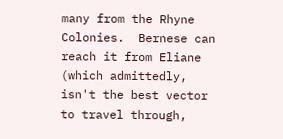many from the Rhyne Colonies.  Bernese can reach it from Eliane (which admittedly, isn't the best vector to travel through,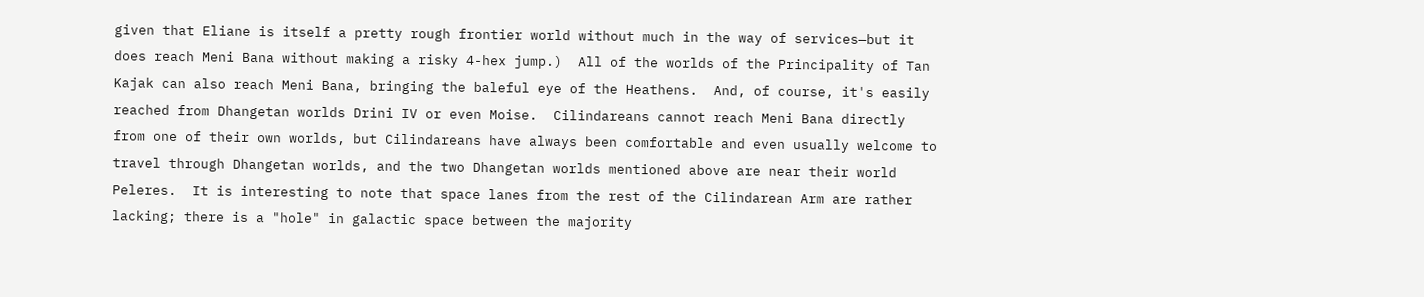given that Eliane is itself a pretty rough frontier world without much in the way of services—but it does reach Meni Bana without making a risky 4-hex jump.)  All of the worlds of the Principality of Tan Kajak can also reach Meni Bana, bringing the baleful eye of the Heathens.  And, of course, it's easily reached from Dhangetan worlds Drini IV or even Moise.  Cilindareans cannot reach Meni Bana directly from one of their own worlds, but Cilindareans have always been comfortable and even usually welcome to travel through Dhangetan worlds, and the two Dhangetan worlds mentioned above are near their world Peleres.  It is interesting to note that space lanes from the rest of the Cilindarean Arm are rather lacking; there is a "hole" in galactic space between the majority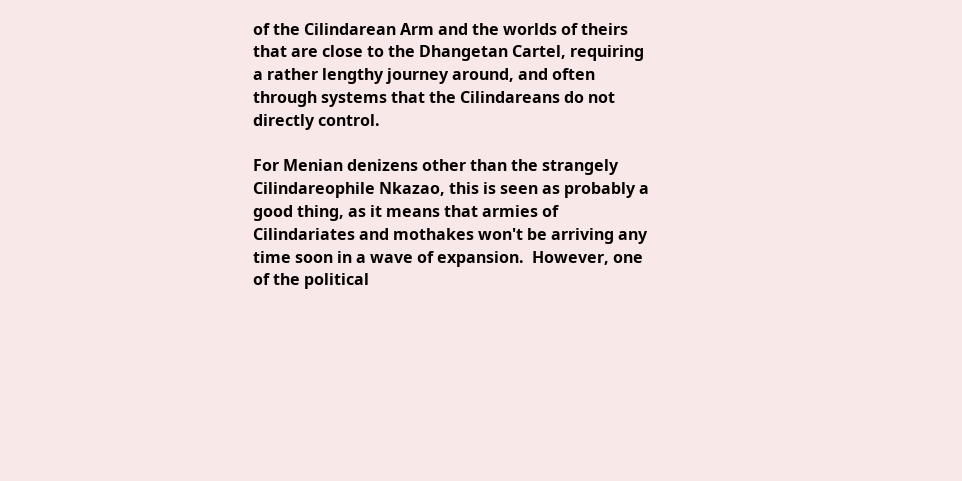of the Cilindarean Arm and the worlds of theirs that are close to the Dhangetan Cartel, requiring a rather lengthy journey around, and often through systems that the Cilindareans do not directly control.

For Menian denizens other than the strangely Cilindareophile Nkazao, this is seen as probably a good thing, as it means that armies of Cilindariates and mothakes won't be arriving any time soon in a wave of expansion.  However, one of the political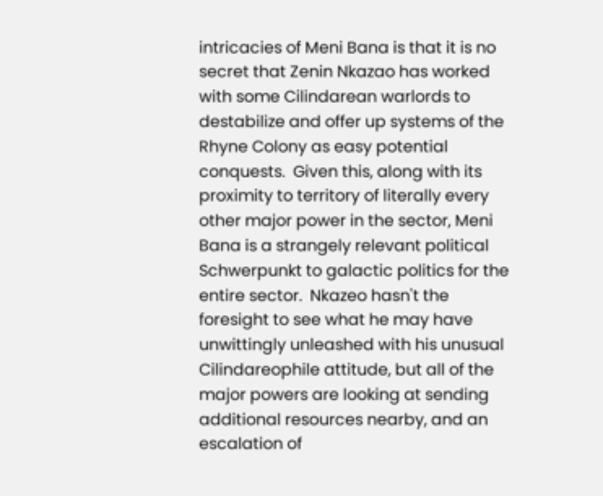intricacies of Meni Bana is that it is no secret that Zenin Nkazao has worked with some Cilindarean warlords to destabilize and offer up systems of the Rhyne Colony as easy potential conquests.  Given this, along with its proximity to territory of literally every other major power in the sector, Meni Bana is a strangely relevant political Schwerpunkt to galactic politics for the entire sector.  Nkazeo hasn't the foresight to see what he may have unwittingly unleashed with his unusual Cilindareophile attitude, but all of the major powers are looking at sending additional resources nearby, and an escalation of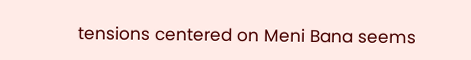tensions centered on Meni Bana seems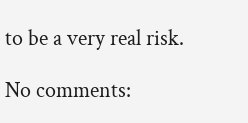to be a very real risk.

No comments: